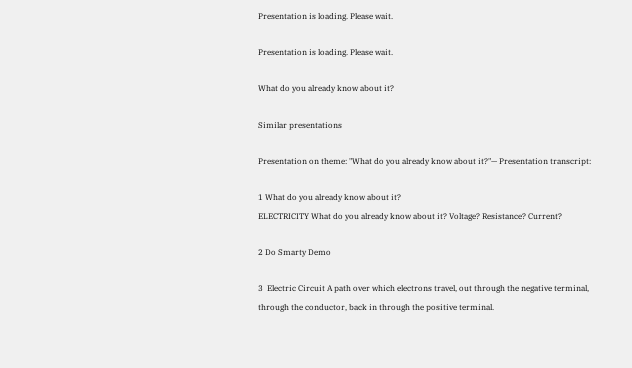Presentation is loading. Please wait.

Presentation is loading. Please wait.

What do you already know about it?

Similar presentations

Presentation on theme: "What do you already know about it?"— Presentation transcript:

1 What do you already know about it?
ELECTRICITY What do you already know about it? Voltage? Resistance? Current?

2 Do Smarty Demo

3  Electric Circuit A path over which electrons travel, out through the negative terminal, through the conductor, back in through the positive terminal.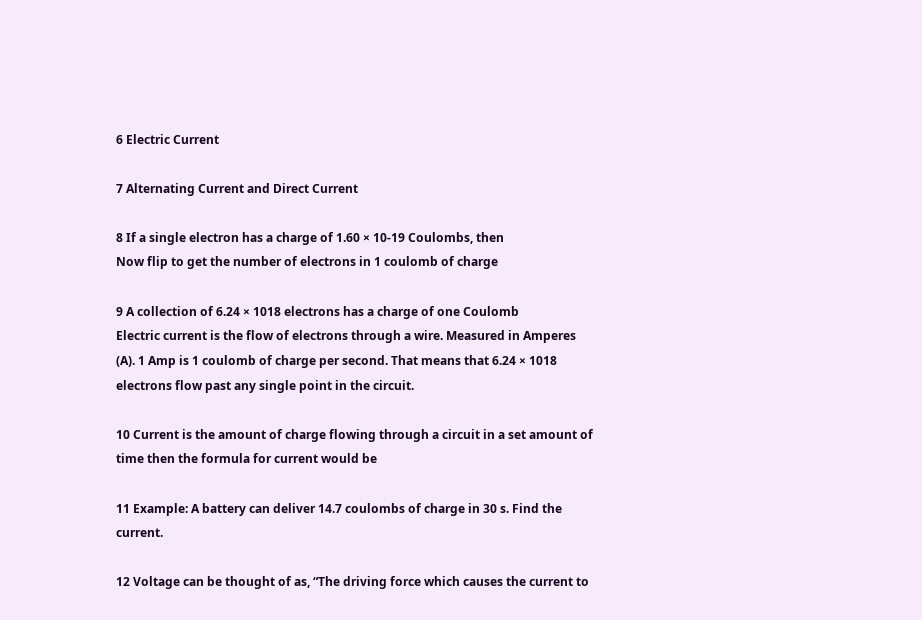6 Electric Current

7 Alternating Current and Direct Current

8 If a single electron has a charge of 1.60 × 10-19 Coulombs, then
Now flip to get the number of electrons in 1 coulomb of charge

9 A collection of 6.24 × 1018 electrons has a charge of one Coulomb
Electric current is the flow of electrons through a wire. Measured in Amperes (A). 1 Amp is 1 coulomb of charge per second. That means that 6.24 × 1018 electrons flow past any single point in the circuit.

10 Current is the amount of charge flowing through a circuit in a set amount of time then the formula for current would be

11 Example: A battery can deliver 14.7 coulombs of charge in 30 s. Find the current.

12 Voltage can be thought of as, “The driving force which causes the current to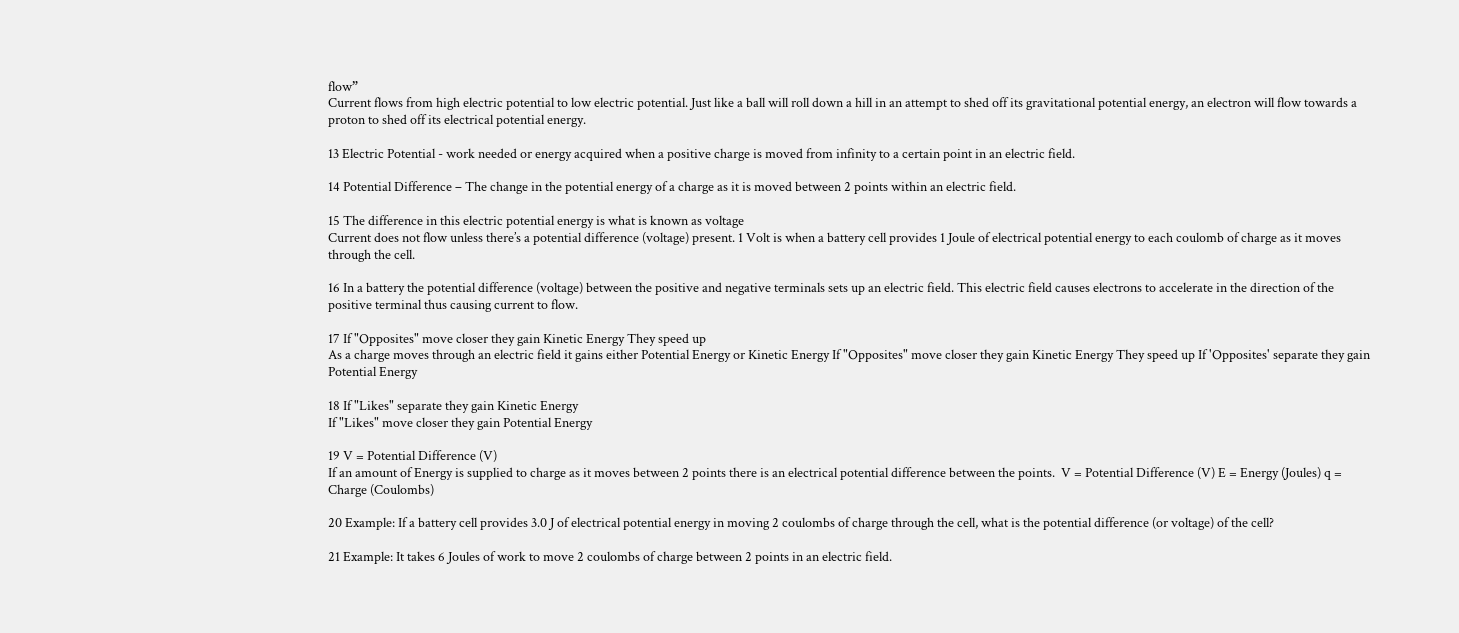flow”
Current flows from high electric potential to low electric potential. Just like a ball will roll down a hill in an attempt to shed off its gravitational potential energy, an electron will flow towards a proton to shed off its electrical potential energy.

13 Electric Potential - work needed or energy acquired when a positive charge is moved from infinity to a certain point in an electric field.

14 Potential Difference – The change in the potential energy of a charge as it is moved between 2 points within an electric field.

15 The difference in this electric potential energy is what is known as voltage
Current does not flow unless there’s a potential difference (voltage) present. 1 Volt is when a battery cell provides 1 Joule of electrical potential energy to each coulomb of charge as it moves through the cell.

16 In a battery the potential difference (voltage) between the positive and negative terminals sets up an electric field. This electric field causes electrons to accelerate in the direction of the positive terminal thus causing current to flow.

17 If "Opposites" move closer they gain Kinetic Energy They speed up
As a charge moves through an electric field it gains either Potential Energy or Kinetic Energy If "Opposites" move closer they gain Kinetic Energy They speed up If 'Opposites' separate they gain Potential Energy

18 If "Likes" separate they gain Kinetic Energy
If "Likes" move closer they gain Potential Energy

19 V = Potential Difference (V)
If an amount of Energy is supplied to charge as it moves between 2 points there is an electrical potential difference between the points.  V = Potential Difference (V) E = Energy (Joules) q = Charge (Coulombs)

20 Example: If a battery cell provides 3.0 J of electrical potential energy in moving 2 coulombs of charge through the cell, what is the potential difference (or voltage) of the cell?

21 Example: It takes 6 Joules of work to move 2 coulombs of charge between 2 points in an electric field.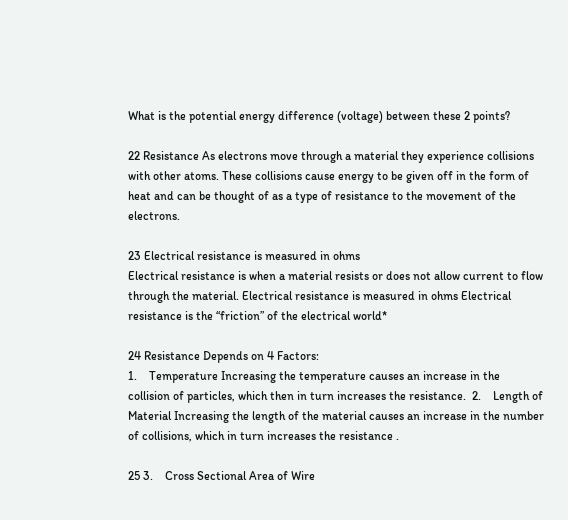What is the potential energy difference (voltage) between these 2 points?

22 Resistance As electrons move through a material they experience collisions with other atoms. These collisions cause energy to be given off in the form of heat and can be thought of as a type of resistance to the movement of the electrons.

23 Electrical resistance is measured in ohms
Electrical resistance is when a material resists or does not allow current to flow through the material. Electrical resistance is measured in ohms Electrical resistance is the “friction” of the electrical world*

24 Resistance Depends on 4 Factors:
1.    Temperature Increasing the temperature causes an increase in the collision of particles, which then in turn increases the resistance.  2.    Length of Material Increasing the length of the material causes an increase in the number of collisions, which in turn increases the resistance .

25 3.    Cross Sectional Area of Wire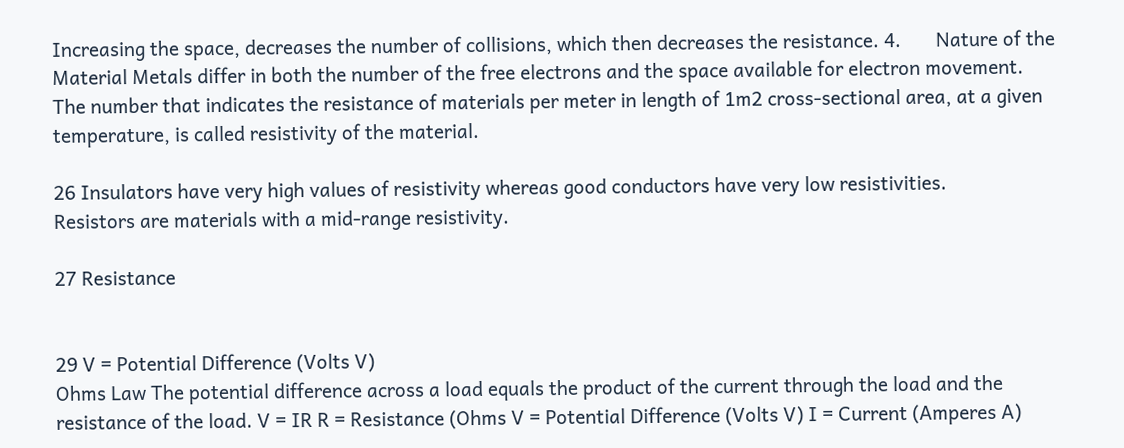Increasing the space, decreases the number of collisions, which then decreases the resistance. 4.       Nature of the Material Metals differ in both the number of the free electrons and the space available for electron movement. The number that indicates the resistance of materials per meter in length of 1m2 cross-sectional area, at a given temperature, is called resistivity of the material.

26 Insulators have very high values of resistivity whereas good conductors have very low resistivities.
Resistors are materials with a mid-range resistivity.

27 Resistance


29 V = Potential Difference (Volts V)
Ohms Law The potential difference across a load equals the product of the current through the load and the resistance of the load. V = IR R = Resistance (Ohms V = Potential Difference (Volts V) I = Current (Amperes A)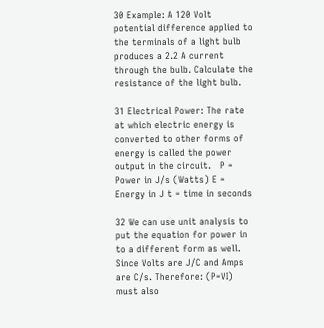30 Example: A 120 Volt potential difference applied to the terminals of a light bulb produces a 2.2 A current through the bulb. Calculate the resistance of the light bulb.

31 Electrical Power: The rate at which electric energy is converted to other forms of energy is called the power output in the circuit.   P = Power in J/s (Watts) E = Energy in J t = time in seconds

32 We can use unit analysis to put the equation for power in to a different form as well.
Since Volts are J/C and Amps are C/s. Therefore: (P=VI) must also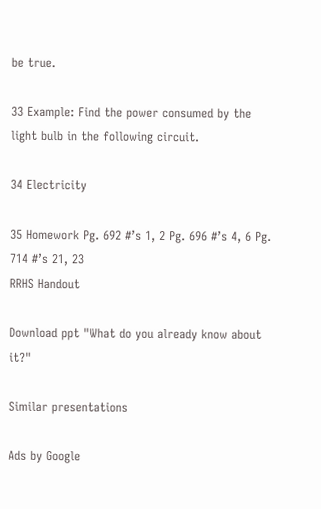be true.

33 Example: Find the power consumed by the light bulb in the following circuit.

34 Electricity

35 Homework Pg. 692 #’s 1, 2 Pg. 696 #’s 4, 6 Pg. 714 #’s 21, 23
RRHS Handout

Download ppt "What do you already know about it?"

Similar presentations

Ads by Google